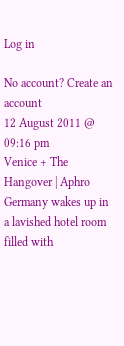Log in

No account? Create an account
12 August 2011 @ 09:16 pm
Venice + The Hangover | Aphro
Germany wakes up in a lavished hotel room filled with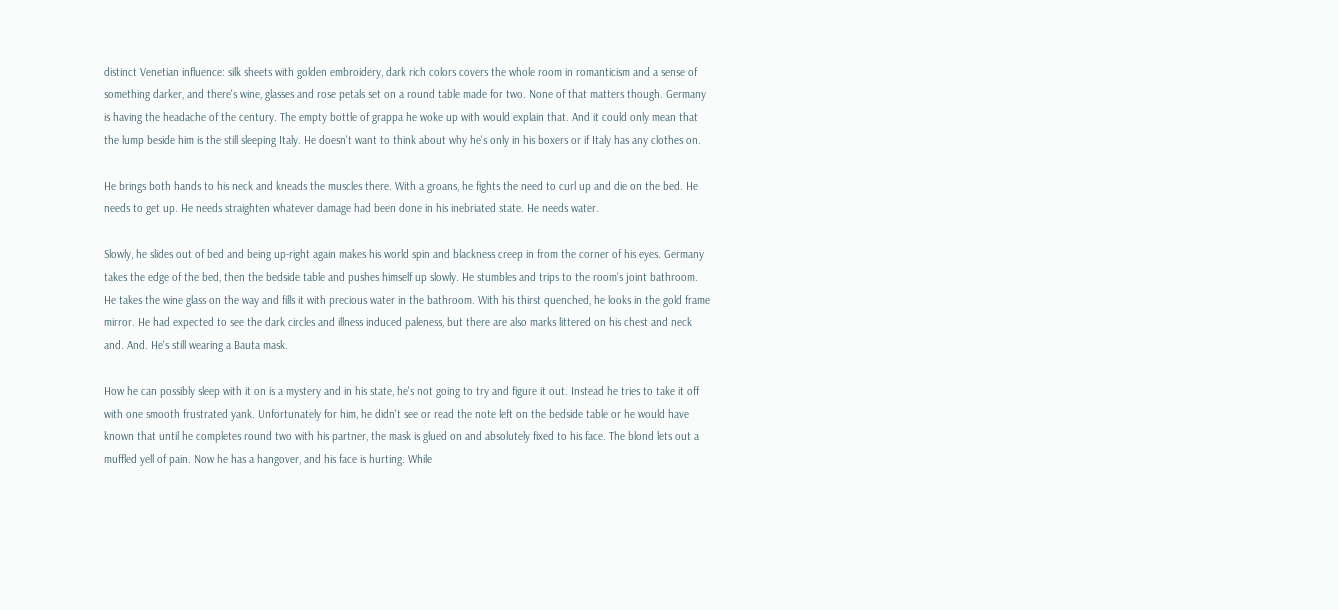distinct Venetian influence: silk sheets with golden embroidery, dark rich colors covers the whole room in romanticism and a sense of something darker, and there's wine, glasses and rose petals set on a round table made for two. None of that matters though. Germany is having the headache of the century. The empty bottle of grappa he woke up with would explain that. And it could only mean that the lump beside him is the still sleeping Italy. He doesn't want to think about why he's only in his boxers or if Italy has any clothes on.

He brings both hands to his neck and kneads the muscles there. With a groans, he fights the need to curl up and die on the bed. He needs to get up. He needs straighten whatever damage had been done in his inebriated state. He needs water.

Slowly, he slides out of bed and being up-right again makes his world spin and blackness creep in from the corner of his eyes. Germany takes the edge of the bed, then the bedside table and pushes himself up slowly. He stumbles and trips to the room's joint bathroom. He takes the wine glass on the way and fills it with precious water in the bathroom. With his thirst quenched, he looks in the gold frame mirror. He had expected to see the dark circles and illness induced paleness, but there are also marks littered on his chest and neck and. And. He's still wearing a Bauta mask.

How he can possibly sleep with it on is a mystery and in his state, he's not going to try and figure it out. Instead he tries to take it off with one smooth frustrated yank. Unfortunately for him, he didn't see or read the note left on the bedside table or he would have known that until he completes round two with his partner, the mask is glued on and absolutely fixed to his face. The blond lets out a muffled yell of pain. Now he has a hangover, and his face is hurting. While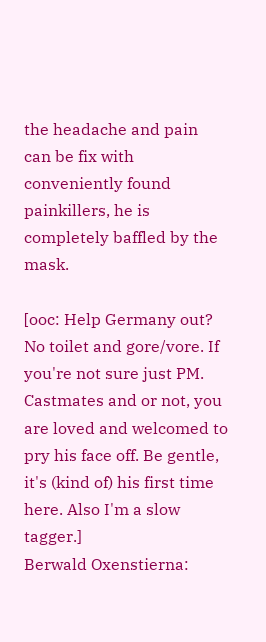the headache and pain can be fix with conveniently found painkillers, he is completely baffled by the mask.

[ooc: Help Germany out? No toilet and gore/vore. If you're not sure just PM. Castmates and or not, you are loved and welcomed to pry his face off. Be gentle, it's (kind of) his first time here. Also I'm a slow tagger.]
Berwald Oxenstierna: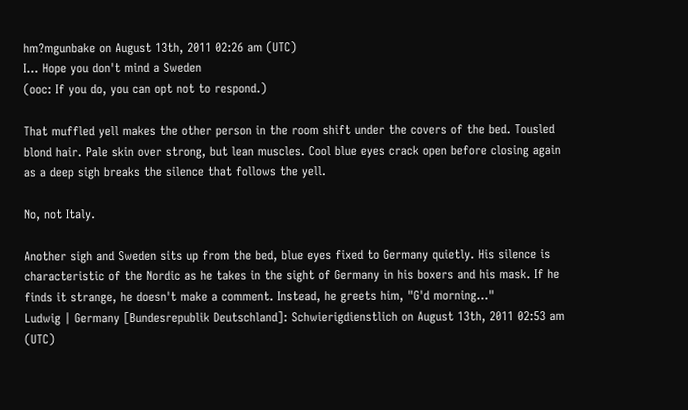hm?mgunbake on August 13th, 2011 02:26 am (UTC)
I... Hope you don't mind a Sweden
(ooc: If you do, you can opt not to respond.)

That muffled yell makes the other person in the room shift under the covers of the bed. Tousled blond hair. Pale skin over strong, but lean muscles. Cool blue eyes crack open before closing again as a deep sigh breaks the silence that follows the yell.

No, not Italy.

Another sigh and Sweden sits up from the bed, blue eyes fixed to Germany quietly. His silence is characteristic of the Nordic as he takes in the sight of Germany in his boxers and his mask. If he finds it strange, he doesn't make a comment. Instead, he greets him, "G'd morning..."
Ludwig | Germany [Bundesrepublik Deutschland]: Schwierigdienstlich on August 13th, 2011 02:53 am (UTC)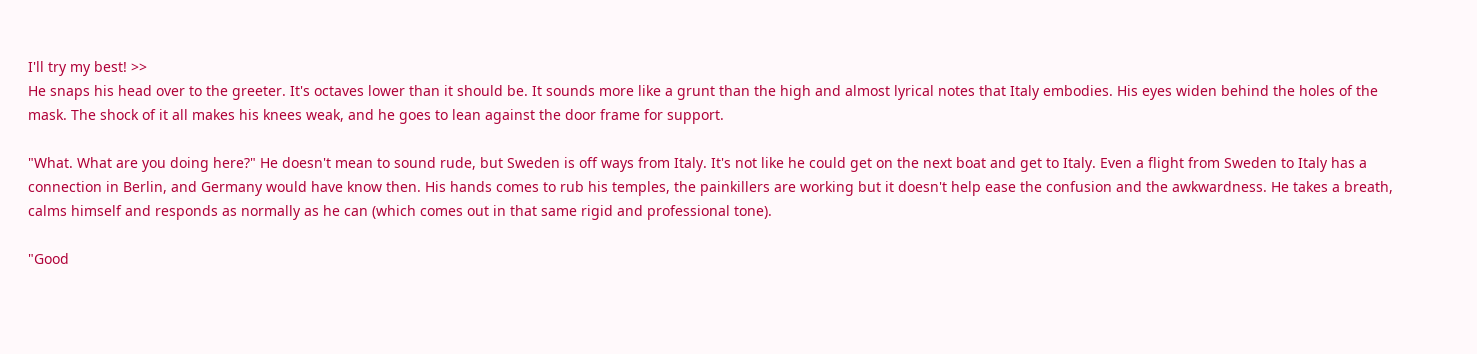I'll try my best! >>
He snaps his head over to the greeter. It's octaves lower than it should be. It sounds more like a grunt than the high and almost lyrical notes that Italy embodies. His eyes widen behind the holes of the mask. The shock of it all makes his knees weak, and he goes to lean against the door frame for support.

"What. What are you doing here?" He doesn't mean to sound rude, but Sweden is off ways from Italy. It's not like he could get on the next boat and get to Italy. Even a flight from Sweden to Italy has a connection in Berlin, and Germany would have know then. His hands comes to rub his temples, the painkillers are working but it doesn't help ease the confusion and the awkwardness. He takes a breath, calms himself and responds as normally as he can (which comes out in that same rigid and professional tone).

"Good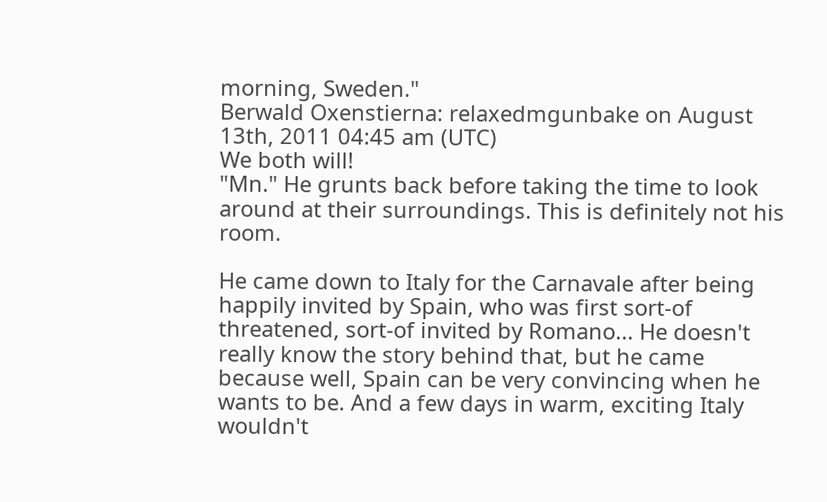morning, Sweden."
Berwald Oxenstierna: relaxedmgunbake on August 13th, 2011 04:45 am (UTC)
We both will!
"Mn." He grunts back before taking the time to look around at their surroundings. This is definitely not his room.

He came down to Italy for the Carnavale after being happily invited by Spain, who was first sort-of threatened, sort-of invited by Romano... He doesn't really know the story behind that, but he came because well, Spain can be very convincing when he wants to be. And a few days in warm, exciting Italy wouldn't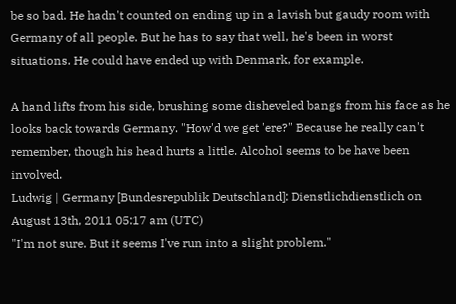be so bad. He hadn't counted on ending up in a lavish but gaudy room with Germany of all people. But he has to say that well, he's been in worst situations. He could have ended up with Denmark, for example.

A hand lifts from his side, brushing some disheveled bangs from his face as he looks back towards Germany. "How'd we get 'ere?" Because he really can't remember, though his head hurts a little. Alcohol seems to be have been involved.
Ludwig | Germany [Bundesrepublik Deutschland]: Dienstlichdienstlich on August 13th, 2011 05:17 am (UTC)
"I'm not sure. But it seems I've run into a slight problem."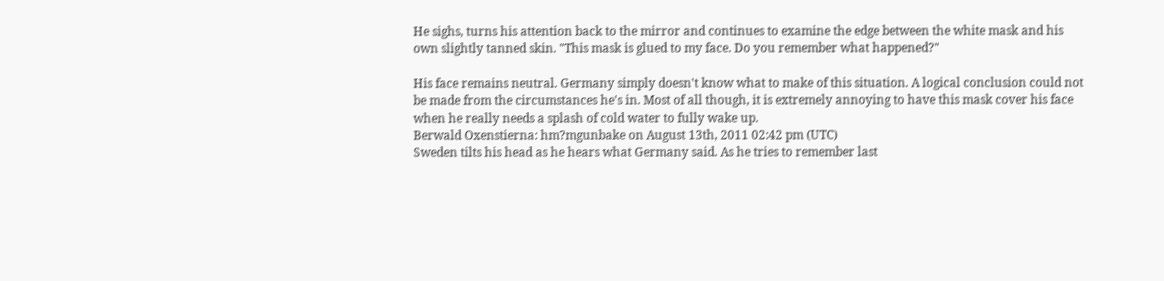He sighs, turns his attention back to the mirror and continues to examine the edge between the white mask and his own slightly tanned skin. "This mask is glued to my face. Do you remember what happened?"

His face remains neutral. Germany simply doesn't know what to make of this situation. A logical conclusion could not be made from the circumstances he's in. Most of all though, it is extremely annoying to have this mask cover his face when he really needs a splash of cold water to fully wake up.
Berwald Oxenstierna: hm?mgunbake on August 13th, 2011 02:42 pm (UTC)
Sweden tilts his head as he hears what Germany said. As he tries to remember last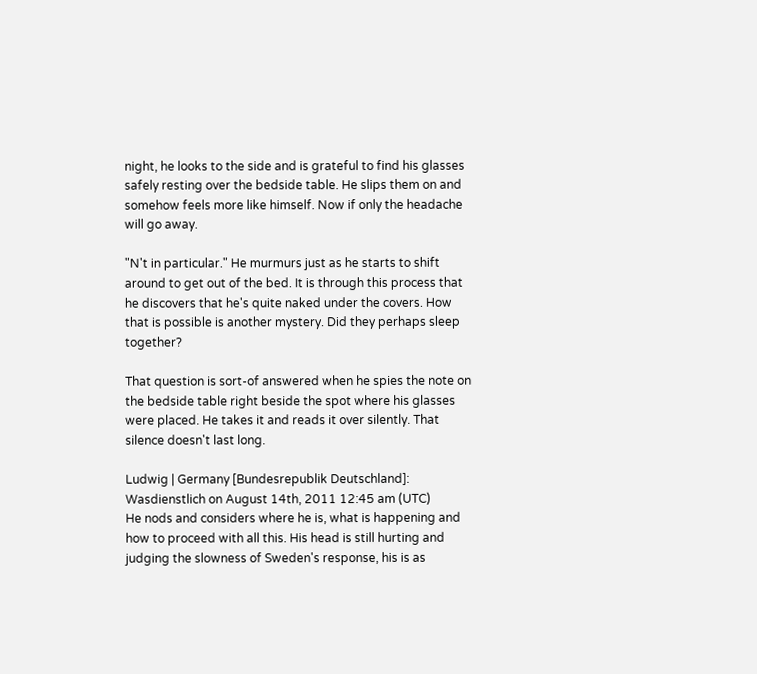night, he looks to the side and is grateful to find his glasses safely resting over the bedside table. He slips them on and somehow feels more like himself. Now if only the headache will go away.

"N't in particular." He murmurs just as he starts to shift around to get out of the bed. It is through this process that he discovers that he's quite naked under the covers. How that is possible is another mystery. Did they perhaps sleep together?

That question is sort-of answered when he spies the note on the bedside table right beside the spot where his glasses were placed. He takes it and reads it over silently. That silence doesn't last long.

Ludwig | Germany [Bundesrepublik Deutschland]: Wasdienstlich on August 14th, 2011 12:45 am (UTC)
He nods and considers where he is, what is happening and how to proceed with all this. His head is still hurting and judging the slowness of Sweden's response, his is as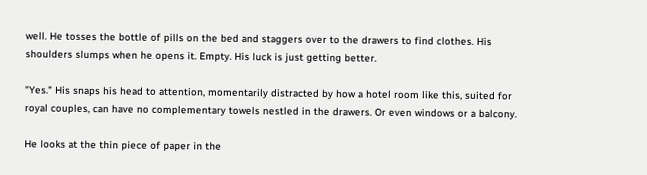well. He tosses the bottle of pills on the bed and staggers over to the drawers to find clothes. His shoulders slumps when he opens it. Empty. His luck is just getting better.

"Yes." His snaps his head to attention, momentarily distracted by how a hotel room like this, suited for royal couples, can have no complementary towels nestled in the drawers. Or even windows or a balcony.

He looks at the thin piece of paper in the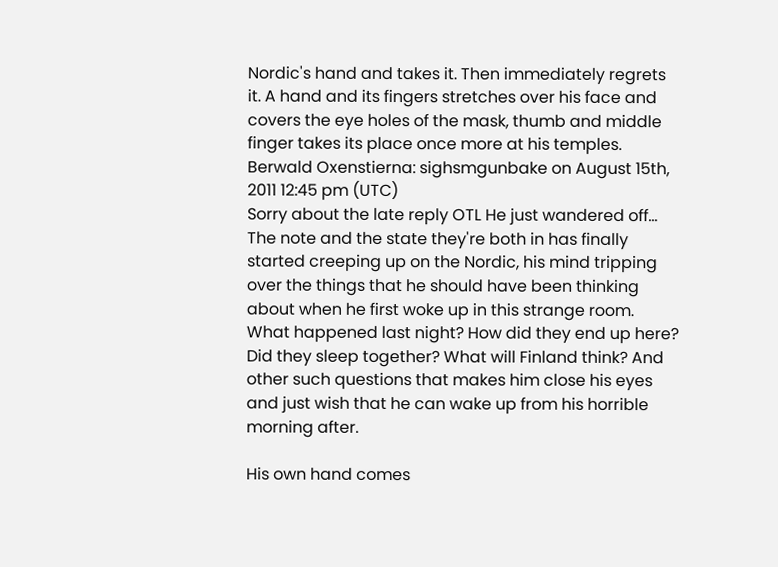Nordic's hand and takes it. Then immediately regrets it. A hand and its fingers stretches over his face and covers the eye holes of the mask, thumb and middle finger takes its place once more at his temples.
Berwald Oxenstierna: sighsmgunbake on August 15th, 2011 12:45 pm (UTC)
Sorry about the late reply OTL He just wandered off...
The note and the state they're both in has finally started creeping up on the Nordic, his mind tripping over the things that he should have been thinking about when he first woke up in this strange room. What happened last night? How did they end up here? Did they sleep together? What will Finland think? And other such questions that makes him close his eyes and just wish that he can wake up from his horrible morning after.

His own hand comes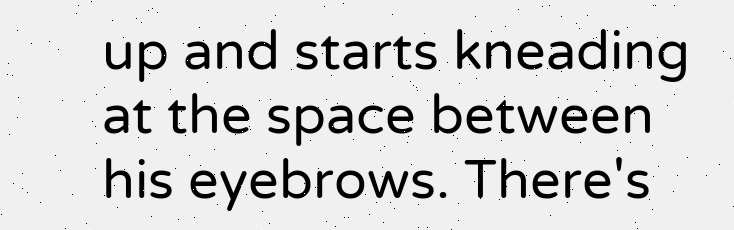up and starts kneading at the space between his eyebrows. There's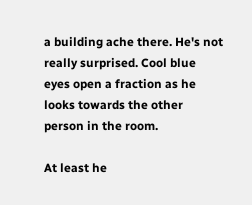a building ache there. He's not really surprised. Cool blue eyes open a fraction as he looks towards the other person in the room.

At least he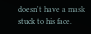doesn't have a mask stuck to his face.